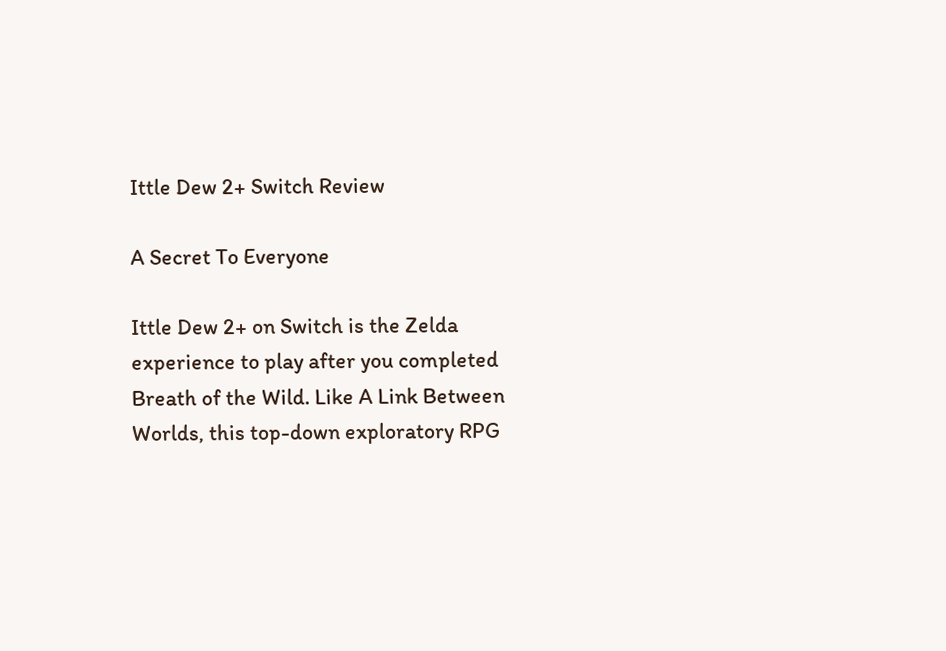Ittle Dew 2+ Switch Review

A Secret To Everyone

Ittle Dew 2+ on Switch is the Zelda experience to play after you completed Breath of the Wild. Like A Link Between Worlds, this top-down exploratory RPG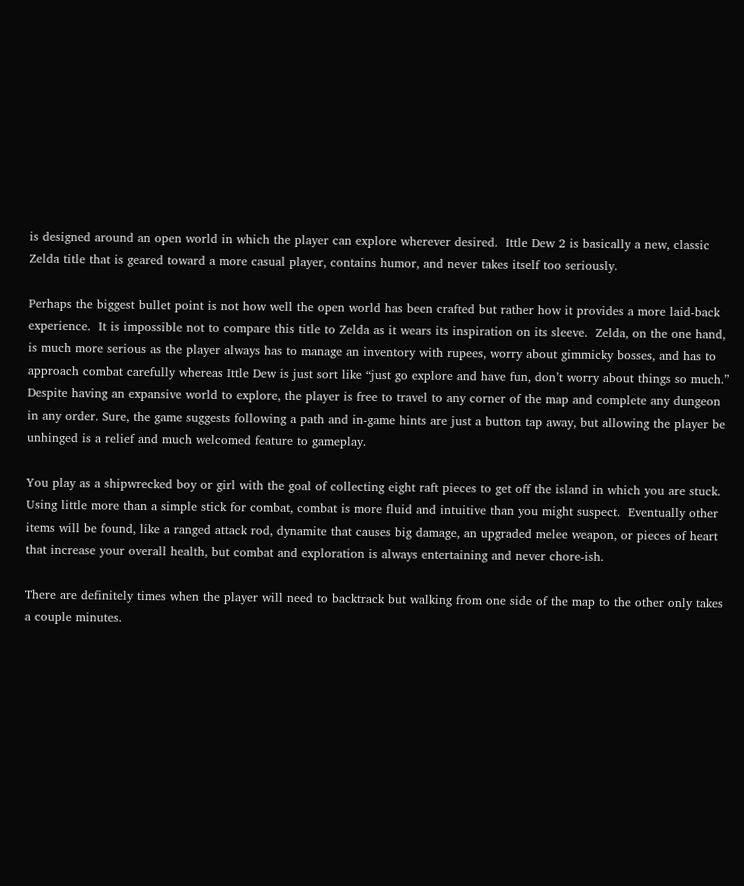is designed around an open world in which the player can explore wherever desired.  Ittle Dew 2 is basically a new, classic Zelda title that is geared toward a more casual player, contains humor, and never takes itself too seriously.

Perhaps the biggest bullet point is not how well the open world has been crafted but rather how it provides a more laid-back experience.  It is impossible not to compare this title to Zelda as it wears its inspiration on its sleeve.  Zelda, on the one hand, is much more serious as the player always has to manage an inventory with rupees, worry about gimmicky bosses, and has to approach combat carefully whereas Ittle Dew is just sort like “just go explore and have fun, don’t worry about things so much.”  Despite having an expansive world to explore, the player is free to travel to any corner of the map and complete any dungeon in any order. Sure, the game suggests following a path and in-game hints are just a button tap away, but allowing the player be unhinged is a relief and much welcomed feature to gameplay.

You play as a shipwrecked boy or girl with the goal of collecting eight raft pieces to get off the island in which you are stuck. Using little more than a simple stick for combat, combat is more fluid and intuitive than you might suspect.  Eventually other items will be found, like a ranged attack rod, dynamite that causes big damage, an upgraded melee weapon, or pieces of heart that increase your overall health, but combat and exploration is always entertaining and never chore-ish.

There are definitely times when the player will need to backtrack but walking from one side of the map to the other only takes a couple minutes.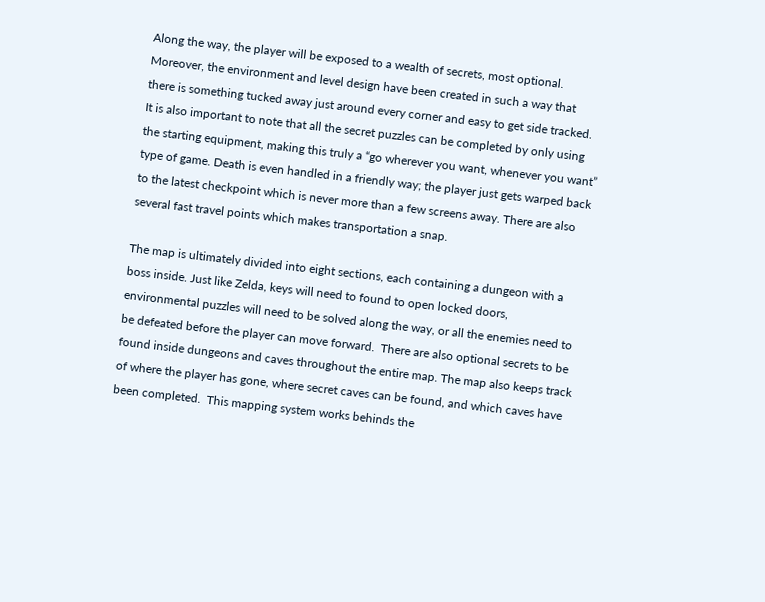Along the way, the player will be exposed to a wealth of secrets, most optional.  Moreover, the environment and level design have been created in such a way that there is something tucked away just around every corner and easy to get side tracked.  It is also important to note that all the secret puzzles can be completed by only using the starting equipment, making this truly a “go wherever you want, whenever you want” type of game. Death is even handled in a friendly way; the player just gets warped back to the latest checkpoint which is never more than a few screens away. There are also several fast travel points which makes transportation a snap.

The map is ultimately divided into eight sections, each containing a dungeon with a boss inside. Just like Zelda, keys will need to found to open locked doors, environmental puzzles will need to be solved along the way, or all the enemies need to be defeated before the player can move forward.  There are also optional secrets to be found inside dungeons and caves throughout the entire map. The map also keeps track of where the player has gone, where secret caves can be found, and which caves have been completed.  This mapping system works behinds the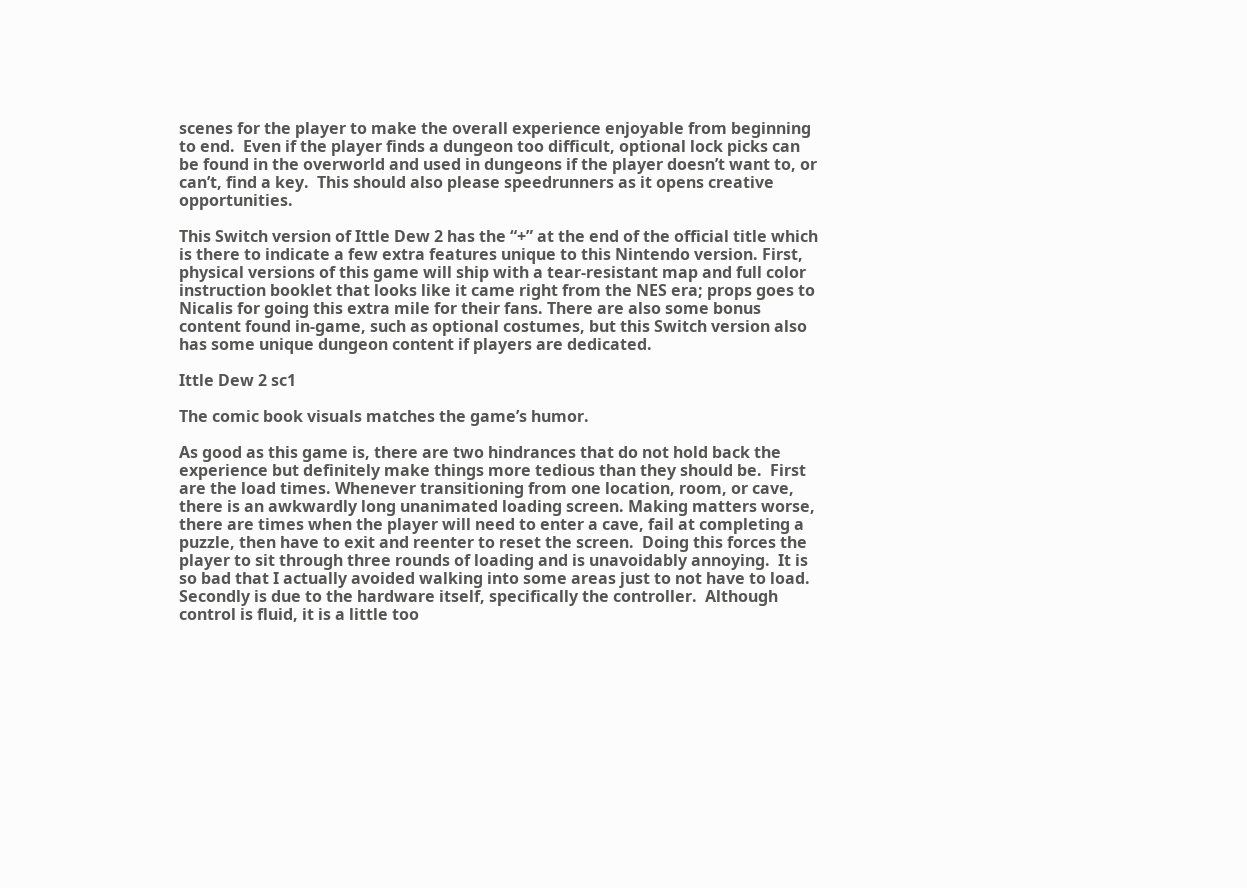scenes for the player to make the overall experience enjoyable from beginning to end.  Even if the player finds a dungeon too difficult, optional lock picks can be found in the overworld and used in dungeons if the player doesn’t want to, or can’t, find a key.  This should also please speedrunners as it opens creative opportunities.

This Switch version of Ittle Dew 2 has the “+” at the end of the official title which is there to indicate a few extra features unique to this Nintendo version. First, physical versions of this game will ship with a tear-resistant map and full color instruction booklet that looks like it came right from the NES era; props goes to Nicalis for going this extra mile for their fans. There are also some bonus content found in-game, such as optional costumes, but this Switch version also has some unique dungeon content if players are dedicated.

Ittle Dew 2 sc1

The comic book visuals matches the game’s humor.

As good as this game is, there are two hindrances that do not hold back the experience but definitely make things more tedious than they should be.  First are the load times. Whenever transitioning from one location, room, or cave, there is an awkwardly long unanimated loading screen. Making matters worse, there are times when the player will need to enter a cave, fail at completing a puzzle, then have to exit and reenter to reset the screen.  Doing this forces the player to sit through three rounds of loading and is unavoidably annoying.  It is so bad that I actually avoided walking into some areas just to not have to load.  Secondly is due to the hardware itself, specifically the controller.  Although control is fluid, it is a little too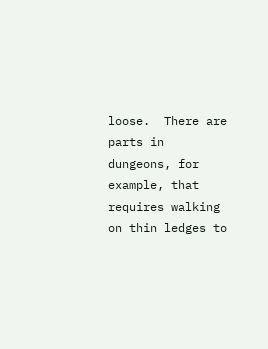loose.  There are parts in dungeons, for example, that requires walking on thin ledges to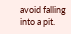avoid falling into a pit.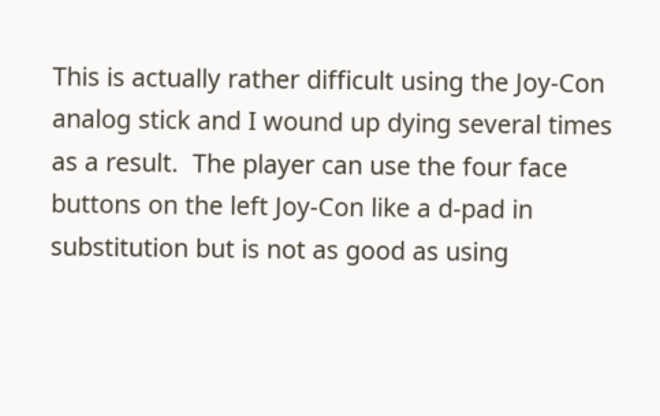This is actually rather difficult using the Joy-Con analog stick and I wound up dying several times as a result.  The player can use the four face buttons on the left Joy-Con like a d-pad in substitution but is not as good as using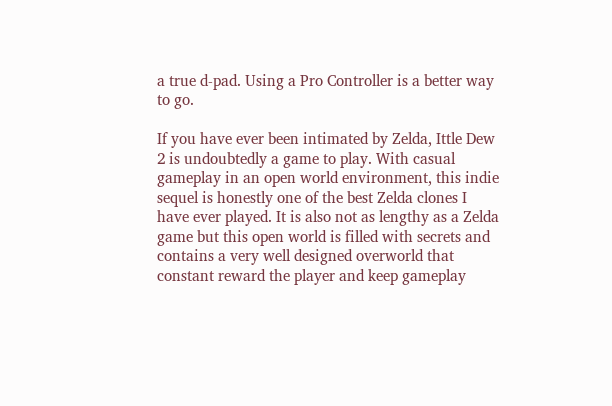a true d-pad. Using a Pro Controller is a better way to go.

If you have ever been intimated by Zelda, Ittle Dew 2 is undoubtedly a game to play. With casual gameplay in an open world environment, this indie sequel is honestly one of the best Zelda clones I have ever played. It is also not as lengthy as a Zelda game but this open world is filled with secrets and contains a very well designed overworld that constant reward the player and keep gameplay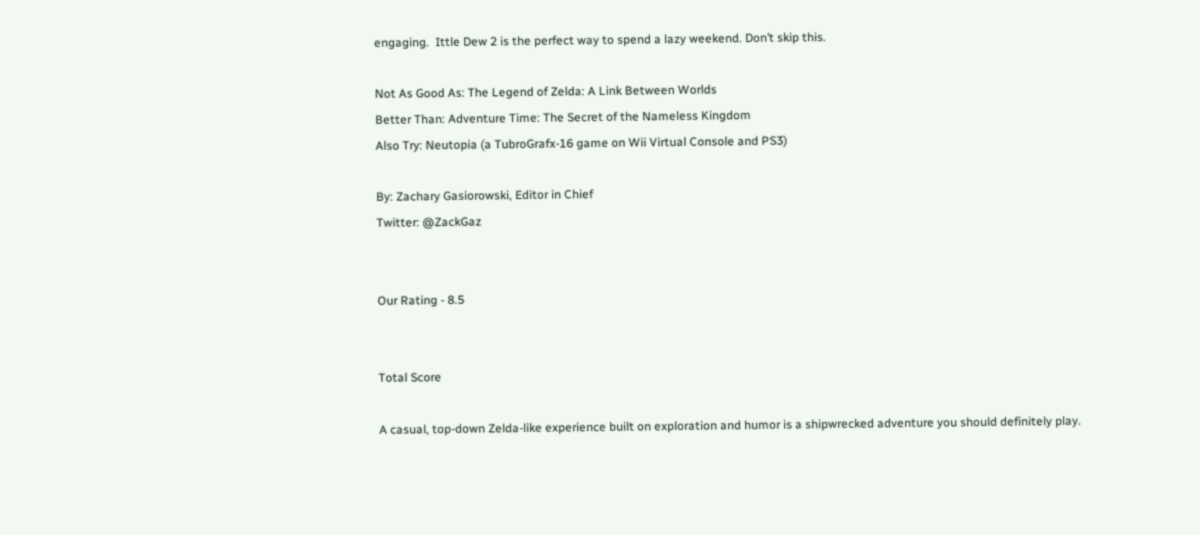engaging.  Ittle Dew 2 is the perfect way to spend a lazy weekend. Don’t skip this.

Not As Good As: The Legend of Zelda: A Link Between Worlds
Better Than: Adventure Time: The Secret of the Nameless Kingdom
Also Try: Neutopia (a TubroGrafx-16 game on Wii Virtual Console and PS3)

By: Zachary Gasiorowski, Editor in Chief
Twitter: @ZackGaz


Our Rating - 8.5


Total Score

A casual, top-down Zelda-like experience built on exploration and humor is a shipwrecked adventure you should definitely play.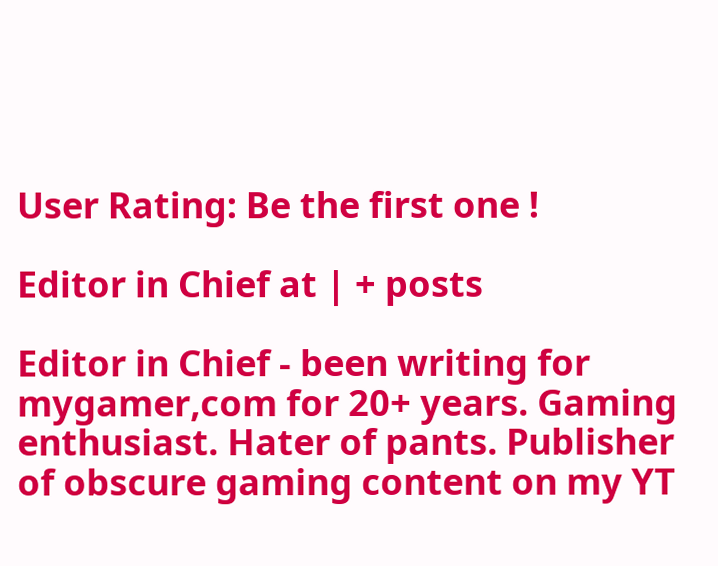User Rating: Be the first one !

Editor in Chief at | + posts

Editor in Chief - been writing for mygamer,com for 20+ years. Gaming enthusiast. Hater of pants. Publisher of obscure gaming content on my YT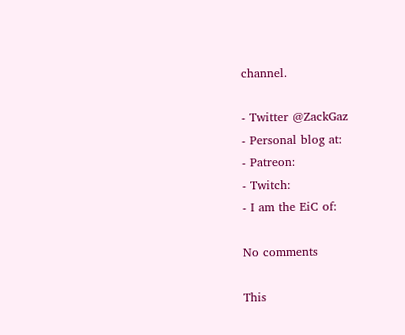channel.

- Twitter @ZackGaz
- Personal blog at:
- Patreon:
- Twitch:
- I am the EiC of:

No comments

This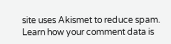site uses Akismet to reduce spam. Learn how your comment data is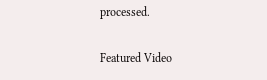processed.

Featured Video